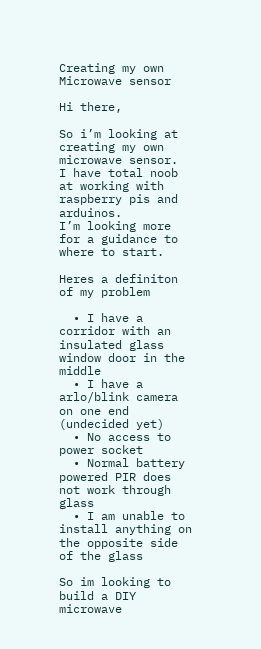Creating my own Microwave sensor

Hi there,

So i’m looking at creating my own microwave sensor.
I have total noob at working with raspberry pis and arduinos.
I’m looking more for a guidance to where to start.

Heres a definiton of my problem

  • I have a corridor with an insulated glass window door in the middle
  • I have a arlo/blink camera on one end (undecided yet)
  • No access to power socket
  • Normal battery powered PIR does not work through glass
  • I am unable to install anything on the opposite side of the glass

So im looking to build a DIY microwave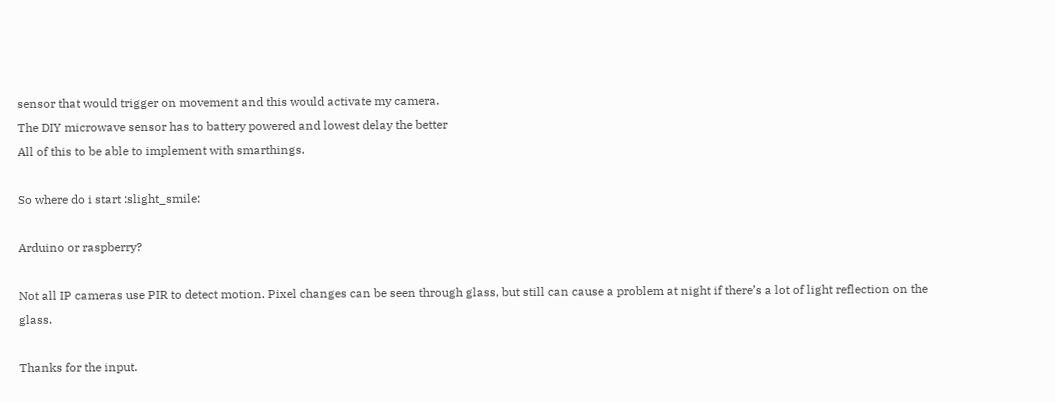sensor that would trigger on movement and this would activate my camera.
The DIY microwave sensor has to battery powered and lowest delay the better
All of this to be able to implement with smarthings.

So where do i start :slight_smile:

Arduino or raspberry?

Not all IP cameras use PIR to detect motion. Pixel changes can be seen through glass, but still can cause a problem at night if there’s a lot of light reflection on the glass.

Thanks for the input.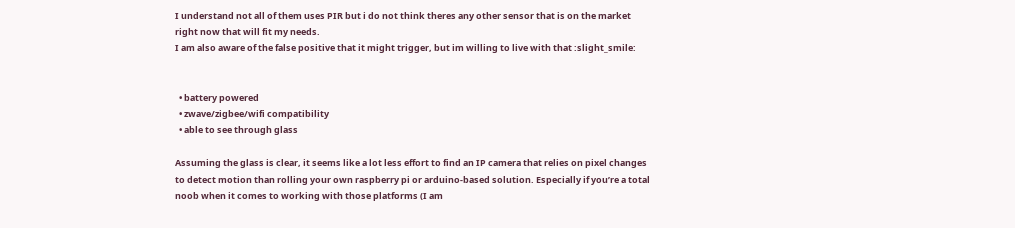I understand not all of them uses PIR but i do not think theres any other sensor that is on the market right now that will fit my needs.
I am also aware of the false positive that it might trigger, but im willing to live with that :slight_smile:


  • battery powered
  • zwave/zigbee/wifi compatibility
  • able to see through glass

Assuming the glass is clear, it seems like a lot less effort to find an IP camera that relies on pixel changes to detect motion than rolling your own raspberry pi or arduino-based solution. Especially if you’re a total noob when it comes to working with those platforms (I am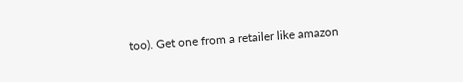too). Get one from a retailer like amazon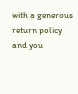with a generous return policy and you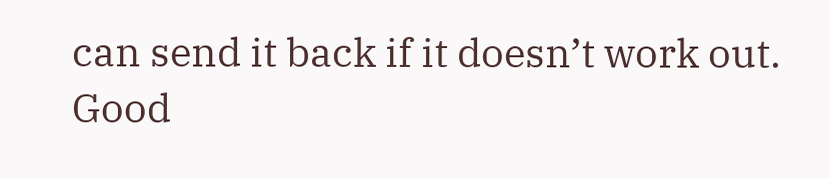can send it back if it doesn’t work out. Good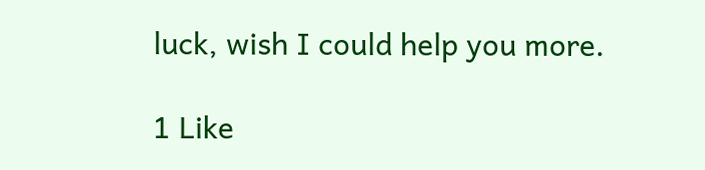luck, wish I could help you more.

1 Like